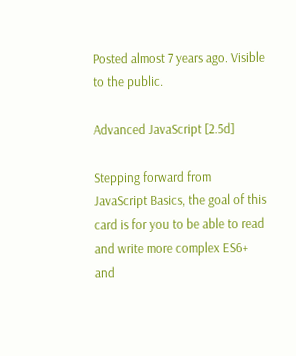Posted almost 7 years ago. Visible to the public.

Advanced JavaScript [2.5d]

Stepping forward from JavaScript Basics, the goal of this card is for you to be able to read and write more complex ES6+ and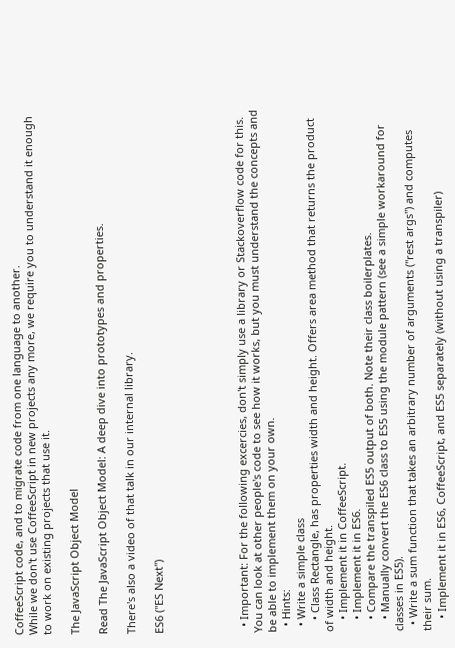CoffeeScript code, and to migrate code from one language to another.
While we don't use CoffeeScript in new projects any more, we require you to understand it enough to work on existing projects that use it.

The JavaScript Object Model

Read The JavaScript Object Model: A deep dive into prototypes and properties.

There's also a video of that talk in our internal library.

ES6 ("ES Next")





  • Important: For the following excercies, don't simply use a library or Stackoverflow code for this. You can look at other people's code to see how it works, but you must understand the concepts and be able to implement them on your own.
  • Hints:
  • Write a simple class
    • Class Rectangle, has properties width and height. Offers area method that returns the product of width and height.
    • Implement it in CoffeeScript.
    • Implement it in ES6.
    • Compare the transpiled ES5 output of both. Note their class boilerplates.
    • Manually convert the ES6 class to ES5 using the module pattern (see a simple workaround for classes in ES5).
  • Write a sum function that takes an arbitrary number of arguments ("rest args") and computes their sum.
    • Implement it in ES6, CoffeeScript, and ES5 separately (without using a transpiler)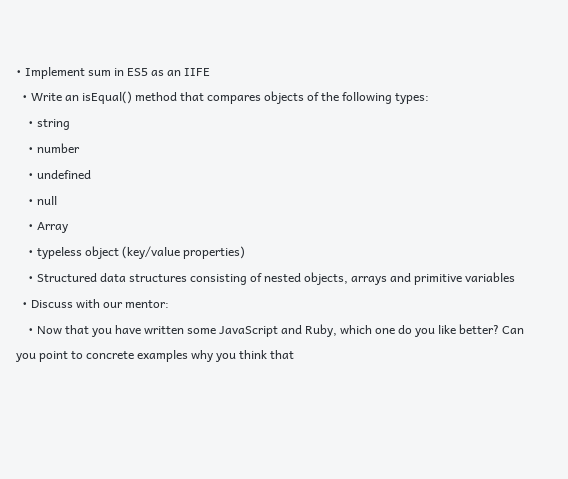• Implement sum in ES5 as an IIFE
  • Write an isEqual() method that compares objects of the following types:
    • string
    • number
    • undefined
    • null
    • Array
    • typeless object (key/value properties)
    • Structured data structures consisting of nested objects, arrays and primitive variables
  • Discuss with our mentor:
    • Now that you have written some JavaScript and Ruby, which one do you like better? Can you point to concrete examples why you think that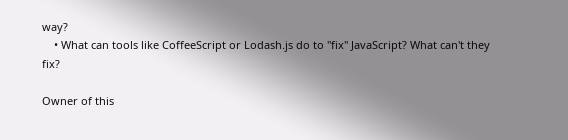way?
    • What can tools like CoffeeScript or Lodash.js do to "fix" JavaScript? What can't they fix?

Owner of this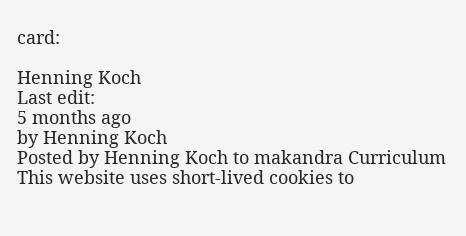card:

Henning Koch
Last edit:
5 months ago
by Henning Koch
Posted by Henning Koch to makandra Curriculum
This website uses short-lived cookies to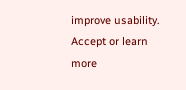improve usability.
Accept or learn more